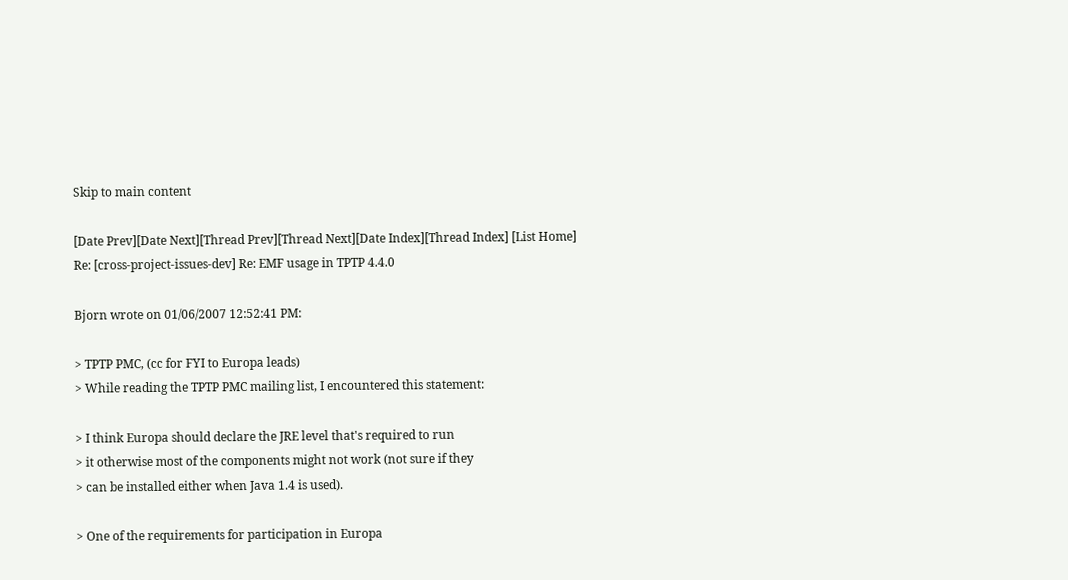Skip to main content

[Date Prev][Date Next][Thread Prev][Thread Next][Date Index][Thread Index] [List Home]
Re: [cross-project-issues-dev] Re: EMF usage in TPTP 4.4.0

Bjorn wrote on 01/06/2007 12:52:41 PM:

> TPTP PMC, (cc for FYI to Europa leads)
> While reading the TPTP PMC mailing list, I encountered this statement:

> I think Europa should declare the JRE level that's required to run
> it otherwise most of the components might not work (not sure if they
> can be installed either when Java 1.4 is used).

> One of the requirements for participation in Europa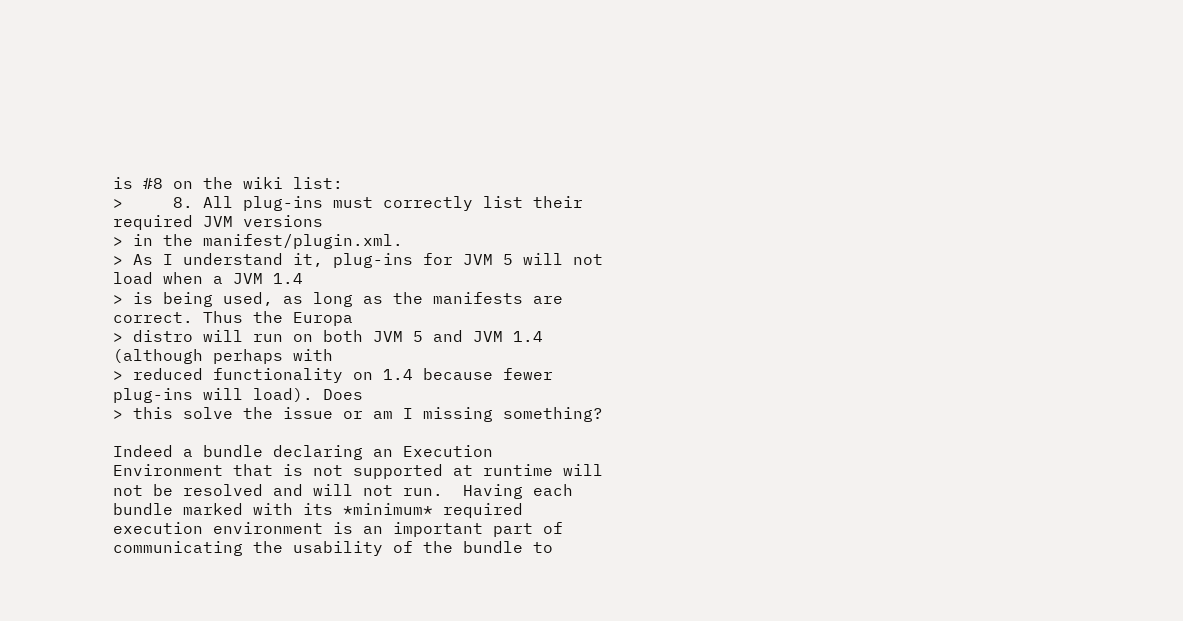is #8 on the wiki list:
>     8. All plug-ins must correctly list their required JVM versions
> in the manifest/plugin.xml.
> As I understand it, plug-ins for JVM 5 will not load when a JVM 1.4
> is being used, as long as the manifests are correct. Thus the Europa
> distro will run on both JVM 5 and JVM 1.4 (although perhaps with
> reduced functionality on 1.4 because fewer plug-ins will load). Does
> this solve the issue or am I missing something?

Indeed a bundle declaring an Execution Environment that is not supported at runtime will not be resolved and will not run.  Having each bundle marked with its *minimum* required execution environment is an important part of communicating the usability of the bundle to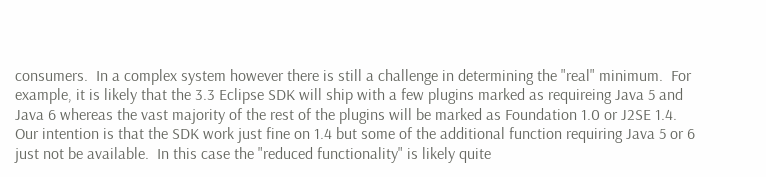consumers.  In a complex system however there is still a challenge in determining the "real" minimum.  For example, it is likely that the 3.3 Eclipse SDK will ship with a few plugins marked as requireing Java 5 and Java 6 whereas the vast majority of the rest of the plugins will be marked as Foundation 1.0 or J2SE 1.4.  Our intention is that the SDK work just fine on 1.4 but some of the additional function requiring Java 5 or 6 just not be available.  In this case the "reduced functionality" is likely quite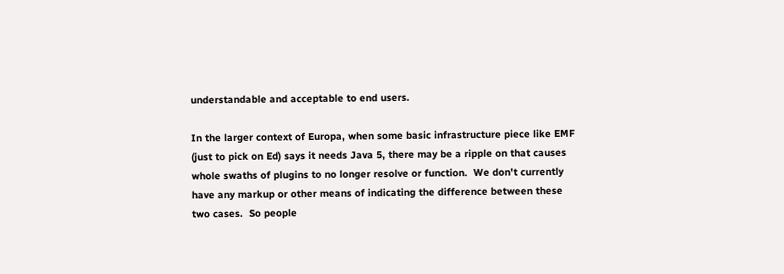understandable and acceptable to end users.

In the larger context of Europa, when some basic infrastructure piece like EMF (just to pick on Ed) says it needs Java 5, there may be a ripple on that causes whole swaths of plugins to no longer resolve or function.  We don't currently have any markup or other means of indicating the difference between these two cases.  So people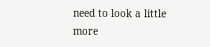need to look a little more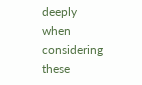deeply when considering these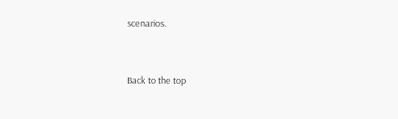scenarios.


Back to the top